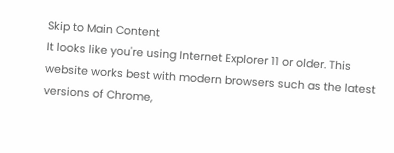Skip to Main Content
It looks like you're using Internet Explorer 11 or older. This website works best with modern browsers such as the latest versions of Chrome,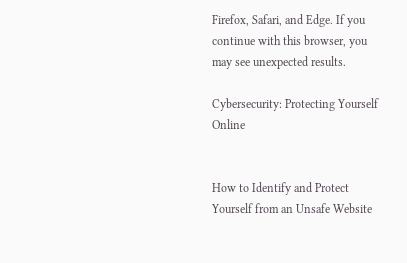Firefox, Safari, and Edge. If you continue with this browser, you may see unexpected results.

Cybersecurity: Protecting Yourself Online


How to Identify and Protect Yourself from an Unsafe Website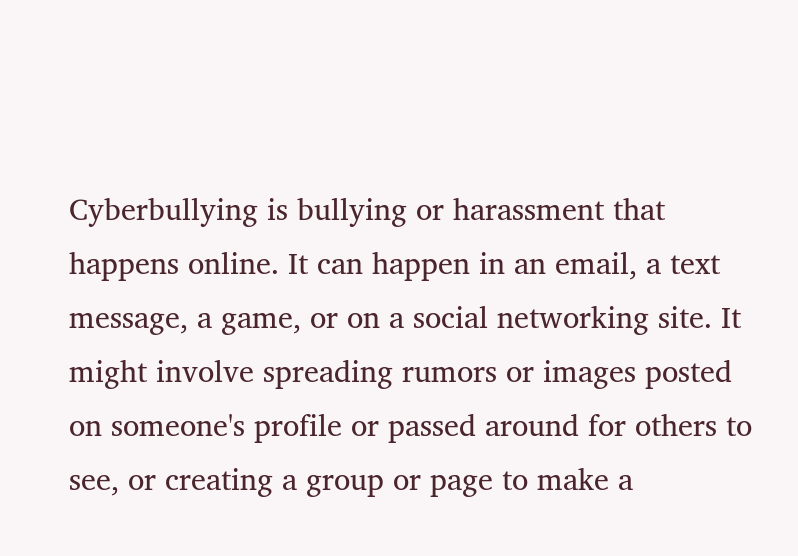Cyberbullying is bullying or harassment that happens online. It can happen in an email, a text message, a game, or on a social networking site. It might involve spreading rumors or images posted on someone's profile or passed around for others to see, or creating a group or page to make a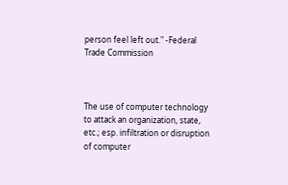person feel left out." -Federal Trade Commission



The use of computer technology to attack an organization, state, etc.; esp. infiltration or disruption of computer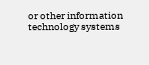or other information technology systems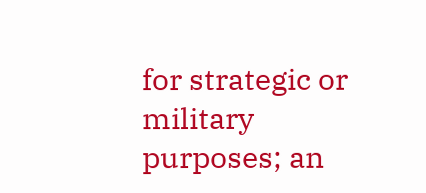for strategic or military purposes; an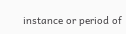instance or period of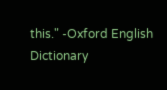this." -Oxford English Dictionary